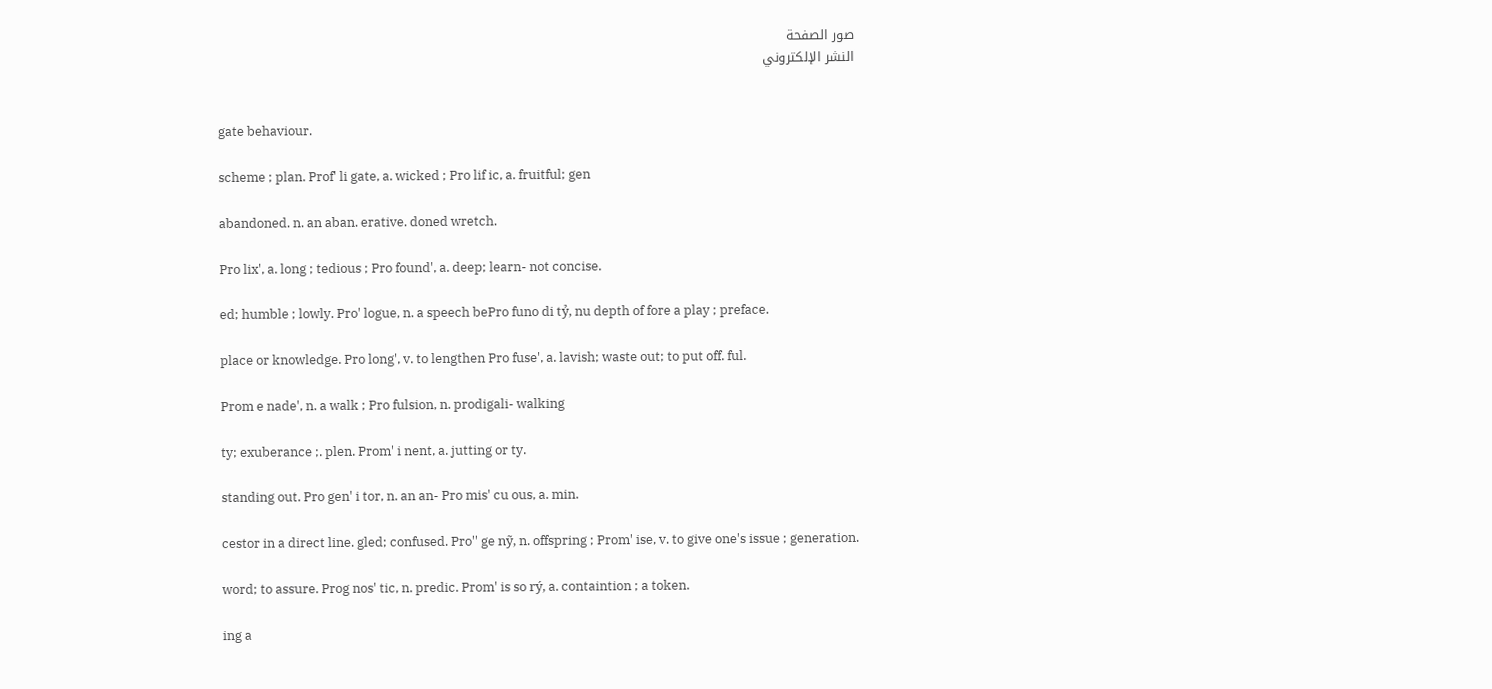صور الصفحة
النشر الإلكتروني


gate behaviour.

scheme ; plan. Prof' li gate, a. wicked ; Pro lif ic, a. fruitful; gen

abandoned. n. an aban. erative. doned wretch.

Pro lix', a. long ; tedious ; Pro found', a. deep; learn- not concise.

ed; humble ; lowly. Pro' logue, n. a speech bePro funo di tỷ, nu depth of fore a play ; preface.

place or knowledge. Pro long', v. to lengthen Pro fuse', a. lavish; waste out; to put off. ful.

Prom e nade', n. a walk ; Pro fulsion, n. prodigali- walking

ty; exuberance ;. plen. Prom' i nent, a. jutting or ty.

standing out. Pro gen' i tor, n. an an- Pro mis' cu ous, a. min.

cestor in a direct line. gled; confused. Pro'' ge nỹ, n. offspring ; Prom' ise, v. to give one's issue ; generation.

word; to assure. Prog nos' tic, n. predic. Prom' is so rý, a. containtion ; a token.

ing a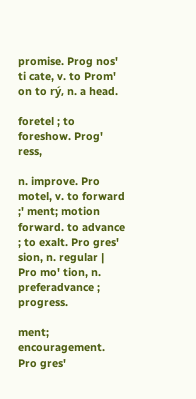promise. Prog nos' ti cate, v. to Prom' on to rý, n. a head.

foretel ; to foreshow. Prog' ress,

n. improve. Pro motel, v. to forward ;' ment; motion forward. to advance ; to exalt. Pro gres' sion, n. regular | Pro mo' tion, n. preferadvance ; progress.

ment; encouragement. Pro gres'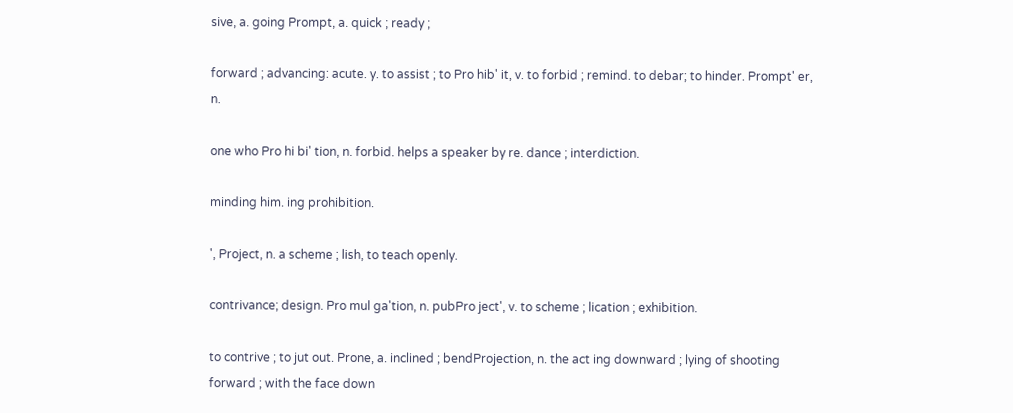sive, a. going Prompt, a. quick ; ready ;

forward ; advancing: acute. y. to assist ; to Pro hib' it, v. to forbid ; remind. to debar; to hinder. Prompt' er, n.

one who Pro hi bi' tion, n. forbid. helps a speaker by re. dance ; interdiction.

minding him. ing prohibition.

', Project, n. a scheme ; lish, to teach openly.

contrivance; design. Pro mul ga'tion, n. pubPro ject', v. to scheme ; lication ; exhibition.

to contrive ; to jut out. Prone, a. inclined ; bendProjection, n. the act ing downward ; lying of shooting forward ; with the face down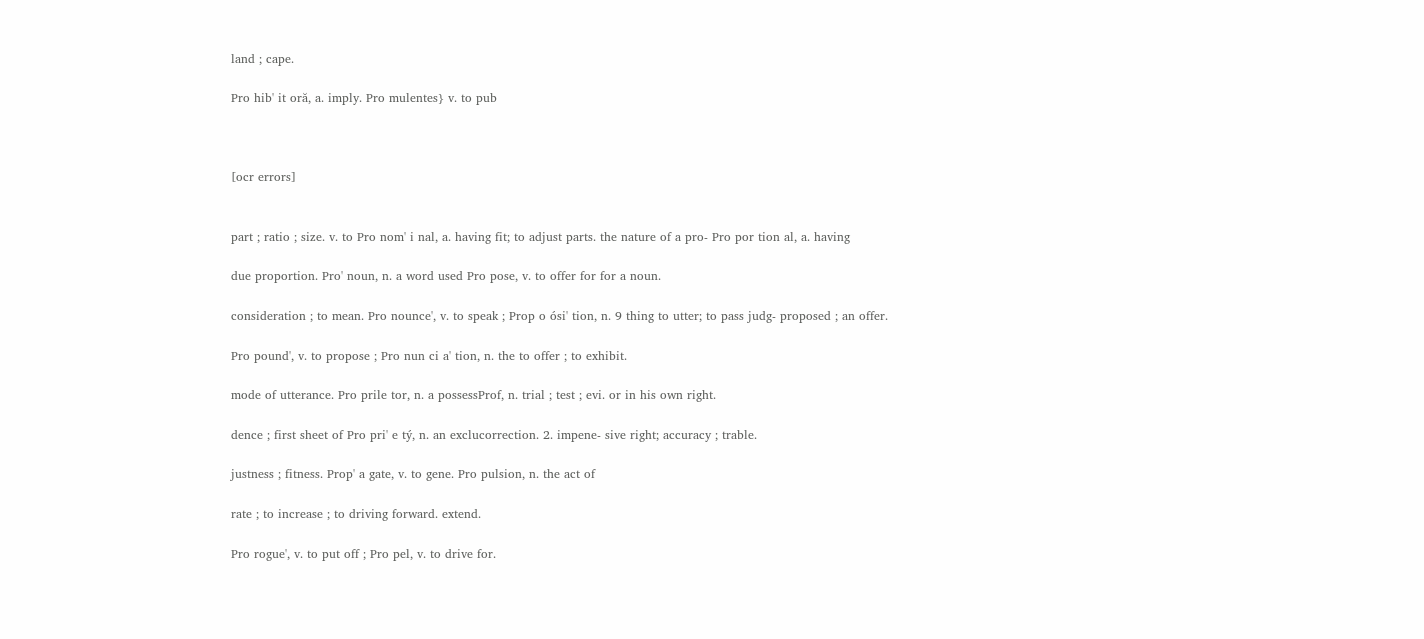land ; cape.

Pro hib' it oră, a. imply. Pro mulentes} v. to pub



[ocr errors]


part ; ratio ; size. v. to Pro nom' i nal, a. having fit; to adjust parts. the nature of a pro- Pro por tion al, a. having

due proportion. Pro' noun, n. a word used Pro pose, v. to offer for for a noun.

consideration ; to mean. Pro nounce', v. to speak ; Prop o ósi' tion, n. 9 thing to utter; to pass judg- proposed ; an offer.

Pro pound', v. to propose ; Pro nun ci a' tion, n. the to offer ; to exhibit.

mode of utterance. Pro prile tor, n. a possessProf, n. trial ; test ; evi. or in his own right.

dence ; first sheet of Pro pri' e tý, n. an exclucorrection. 2. impene- sive right; accuracy ; trable.

justness ; fitness. Prop' a gate, v. to gene. Pro pulsion, n. the act of

rate ; to increase ; to driving forward. extend.

Pro rogue', v. to put off ; Pro pel, v. to drive for.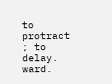to protract ; to delay. ward.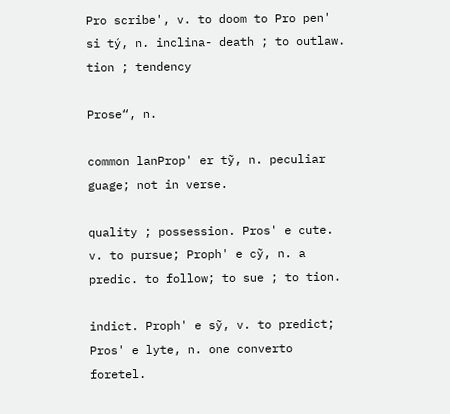Pro scribe', v. to doom to Pro pen' si tý, n. inclina- death ; to outlaw. tion ; tendency

Prose“, n.

common lanProp' er tỹ, n. peculiar guage; not in verse.

quality ; possession. Pros' e cute. v. to pursue; Proph' e cỹ, n. a predic. to follow; to sue ; to tion.

indict. Proph' e sỹ, v. to predict; Pros' e lyte, n. one converto foretel.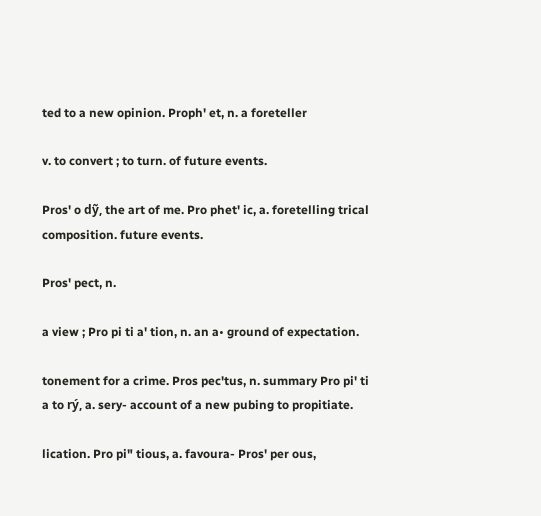ted to a new opinion. Proph' et, n. a foreteller

v. to convert ; to turn. of future events.

Pros' o dỹ, the art of me. Pro phet' ic, a. foretelling trical composition. future events.

Pros' pect, n.

a view ; Pro pi ti a' tion, n. an a• ground of expectation.

tonement for a crime. Pros pec'tus, n. summary Pro pi' ti a to rý, a. sery- account of a new pubing to propitiate.

lication. Pro pi" tious, a. favoura- Pros' per ous,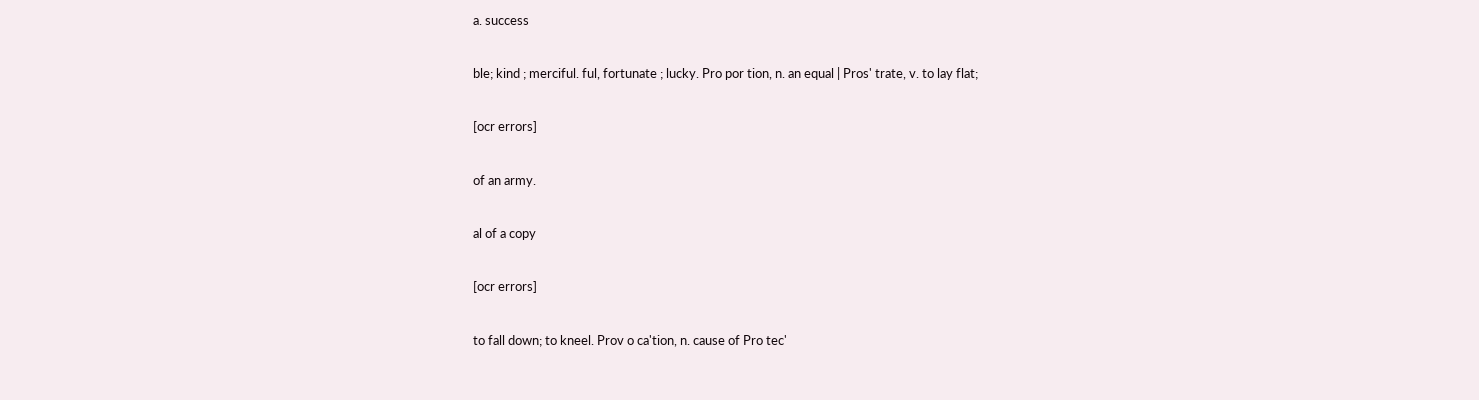a. success

ble; kind ; merciful. ful, fortunate ; lucky. Pro por tion, n. an equal | Pros' trate, v. to lay flat;

[ocr errors]

of an army.

al of a copy

[ocr errors]

to fall down; to kneel. Prov o ca'tion, n. cause of Pro tec'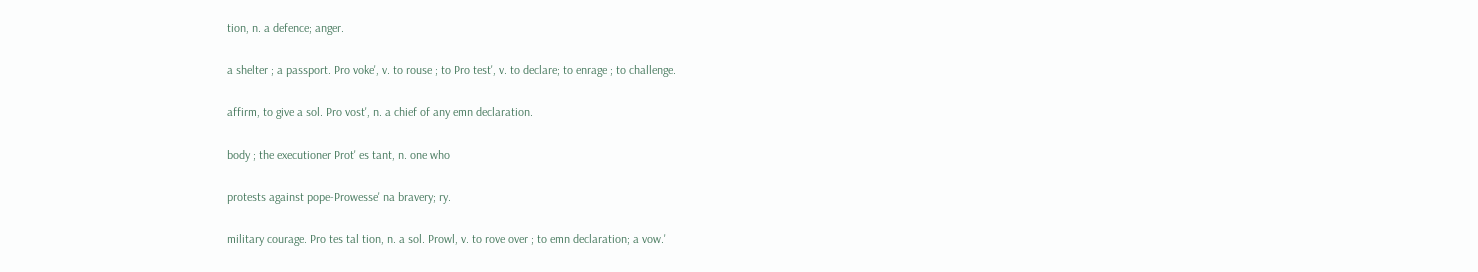tion, n. a defence; anger.

a shelter ; a passport. Pro voke', v. to rouse ; to Pro test', v. to declare; to enrage ; to challenge.

affirm, to give a sol. Pro vost', n. a chief of any emn declaration.

body ; the executioner Prot' es tant, n. one who

protests against pope-Prowesse' na bravery; ry.

military courage. Pro tes tal tion, n. a sol. Prowl, v. to rove over ; to emn declaration; a vow.'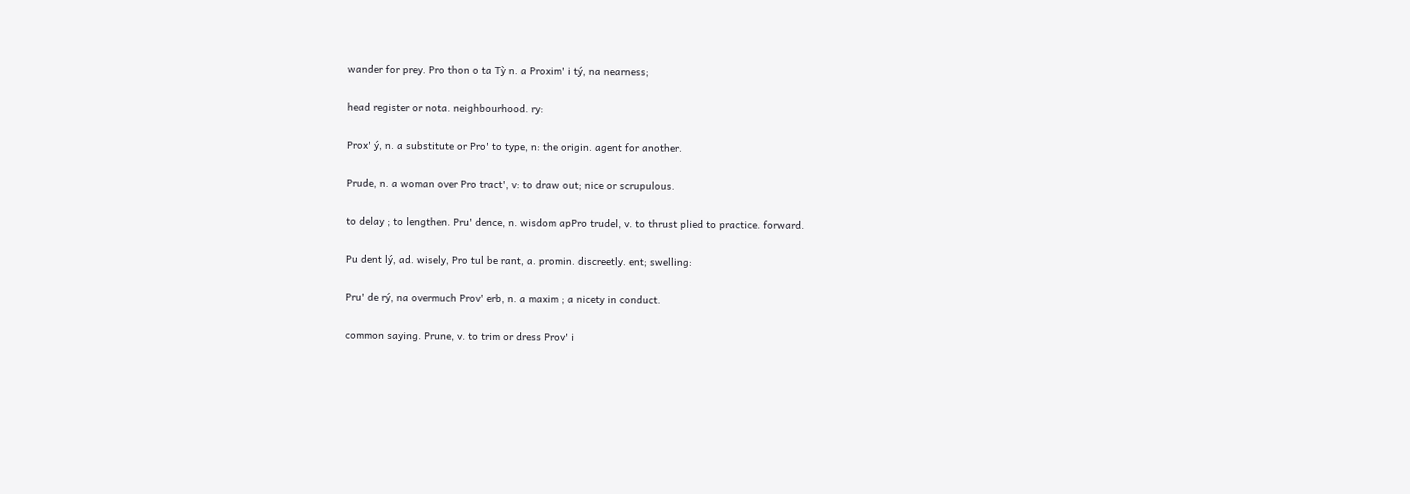wander for prey. Pro thon o ta Tỳ n. a Proxim' i tý, na nearness;

head register or nota. neighbourhood. ry:

Prox' ý, n. a substitute or Pro' to type, n: the origin. agent for another.

Prude, n. a woman over Pro tract', v: to draw out; nice or scrupulous.

to delay ; to lengthen. Pru' dence, n. wisdom apPro trudel, v. to thrust plied to practice. forward.

Pu dent lý, ad. wisely, Pro tul be rant, a. promin. discreetly. ent; swelling:

Pru' de rý, na overmuch Prov' erb, n. a maxim ; a nicety in conduct.

common saying. Prune, v. to trim or dress Prov' i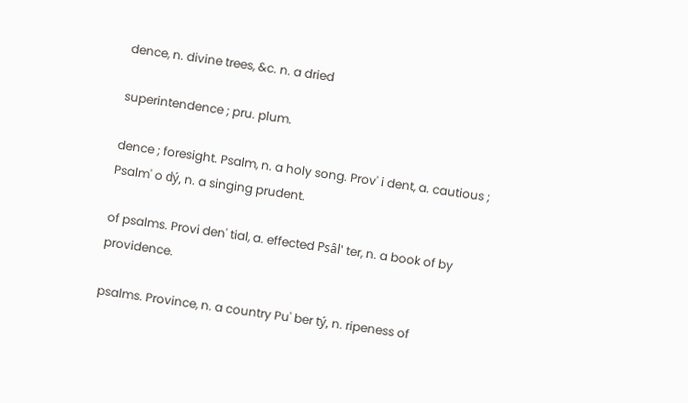dence, n. divine trees, &c. n. a dried

superintendence ; pru. plum.

dence ; foresight. Psalm, n. a holy song. Prov' i dent, a. cautious ; Psalm' o dý, n. a singing prudent.

of psalms. Provi den' tial, a. effected Psâl' ter, n. a book of by providence.

psalms. Province, n. a country Pu' ber tý, n. ripeness of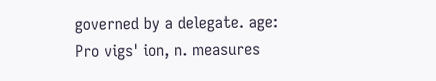governed by a delegate. age: Pro vigs' ion, n. measures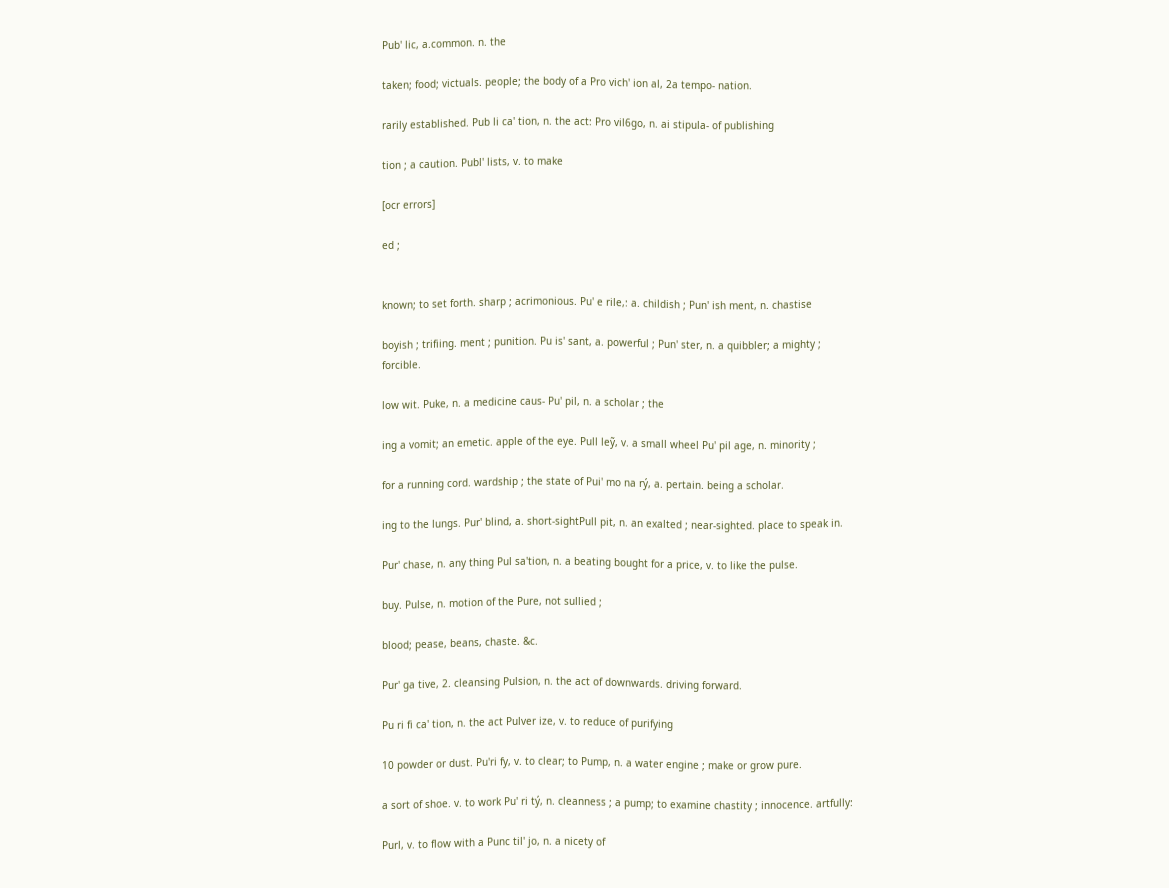Pub' lic, a.common. n. the

taken; food; victuals. people; the body of a Pro vich' ion al, 2a tempo- nation.

rarily established. Pub li ca' tion, n. the act: Pro vil6go, n. ai stipula- of publishing

tion ; a caution. Publ' lists, v. to make

[ocr errors]

ed ;


known; to set forth. sharp ; acrimonious. Pu' e rile,: a. childish ; Pun' ish ment, n. chastise

boyish ; trifiing. ment ; punition. Pu is' sant, a. powerful ; Pun' ster, n. a quibbler; a mighty ; forcible.

low wit. Puke, n. a medicine caus- Pu' pil, n. a scholar ; the

ing a vomit; an emetic. apple of the eye. Pull leỹ, v. a small wheel Pu' pil age, n. minority ;

for a running cord. wardship ; the state of Pui' mo na rý, a. pertain. being a scholar.

ing to the lungs. Pur' blind, a. short-sightPull pit, n. an exalted ; near-sighted. place to speak in.

Pur' chase, n. any thing Pul sa'tion, n. a beating bought for a price, v. to like the pulse.

buy. Pulse, n. motion of the Pure, not sullied ;

blood; pease, beans, chaste. &c.

Pur' ga tive, 2. cleansing Pulsion, n. the act of downwards. driving forward.

Pu ri fi ca' tion, n. the act Pulver ize, v. to reduce of purifying

10 powder or dust. Pu'ri fy, v. to clear; to Pump, n. a water engine ; make or grow pure.

a sort of shoe. v. to work Pu' ri tý, n. cleanness ; a pump; to examine chastity ; innocence. artfully:

Purl, v. to flow with a Punc til' jo, n. a nicety of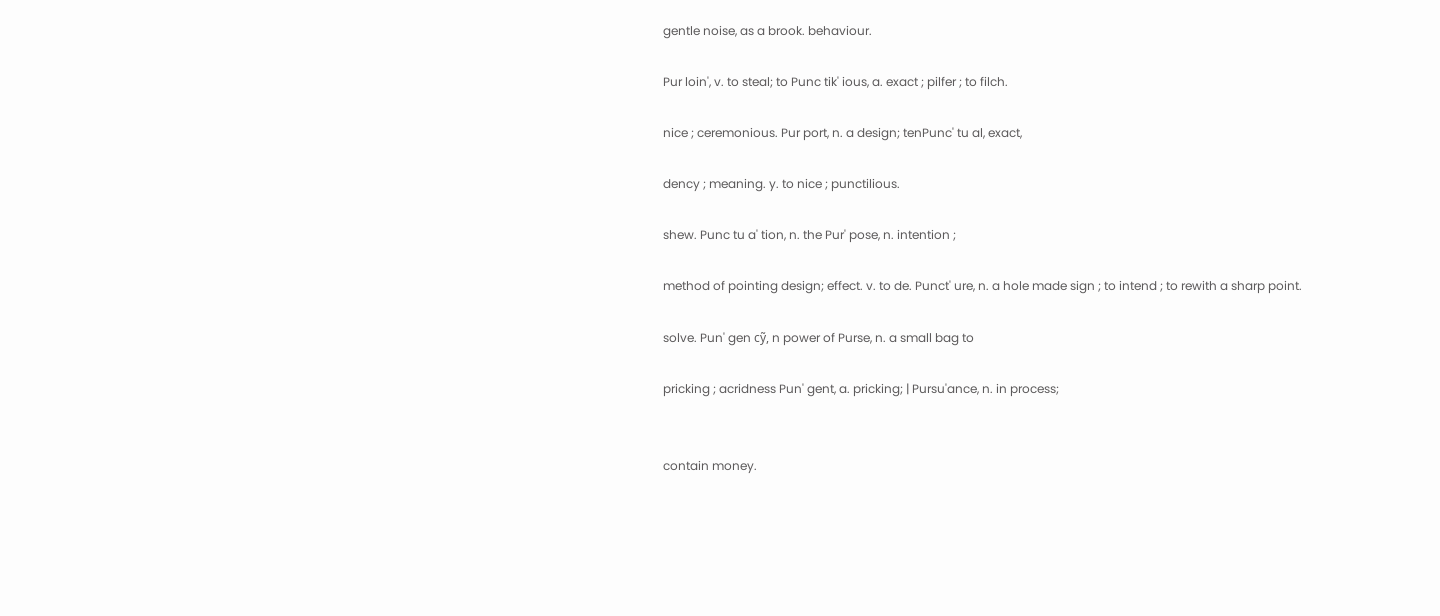gentle noise, as a brook. behaviour.

Pur loin', v. to steal; to Punc tik' ious, a. exact ; pilfer ; to filch.

nice ; ceremonious. Pur port, n. a design; tenPunc' tu al, exact,

dency ; meaning. y. to nice ; punctilious.

shew. Punc tu a' tion, n. the Pur' pose, n. intention ;

method of pointing design; effect. v. to de. Punct' ure, n. a hole made sign ; to intend ; to rewith a sharp point.

solve. Pun' gen cỹ, n power of Purse, n. a small bag to

pricking ; acridness Pun' gent, a. pricking; | Pursu'ance, n. in process;


contain money.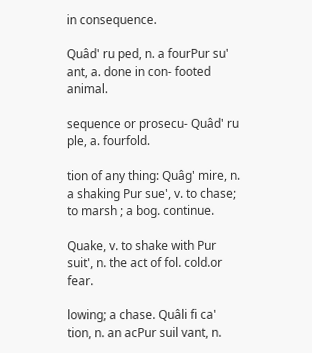in consequence.

Quâd' ru ped, n. a fourPur su' ant, a. done in con- footed animal.

sequence or prosecu- Quâd' ru ple, a. fourfold.

tion of any thing: Quâg' mire, n. a shaking Pur sue', v. to chase; to marsh ; a bog. continue.

Quake, v. to shake with Pur suit', n. the act of fol. cold.or fear.

lowing; a chase. Quâli fi ca' tion, n. an acPur suil vant, n.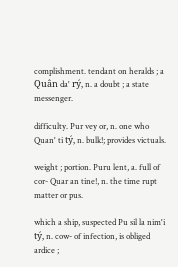complishment. tendant on heralds ; a Quân da' rý, n. a doubt ; a state messenger.

difficulty. Pur vey or, n. one who Quan' ti tý, n. bulk!; provides victuals.

weight ; portion. Puru lent, a. full of cor- Quar an tine!, n. the time rupt matter or pus.

which a ship, suspected Pu sil la nim'i tý, n. cow- of infection, is obliged ardice ;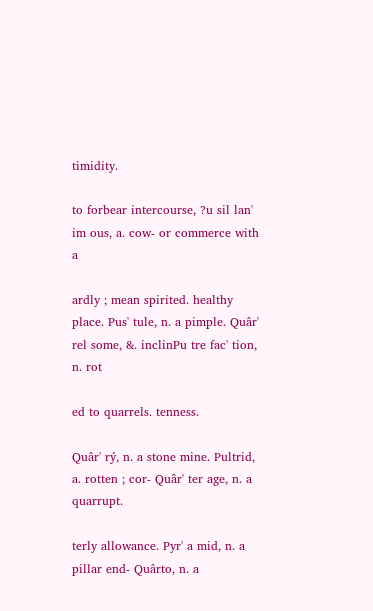timidity.

to forbear intercourse, ?u sil lan' im ous, a. cow- or commerce with a

ardly ; mean spirited. healthy place. Pus' tule, n. a pimple. Quâr' rel some, &. inclinPu tre fac' tion, n. rot

ed to quarrels. tenness.

Quâr' rý, n. a stone mine. Pultrid, a. rotten ; cor- Quâr' ter age, n. a quarrupt.

terly allowance. Pyr' a mid, n. a pillar end- Quârto, n. a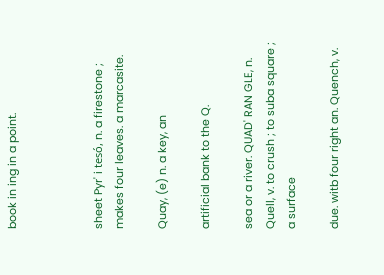book in ing in a point.



sheet Pyr' i tesó, n. a firestone ; makes four leaves. a marcasite.

Quay, (e) n. a key, an

artificial bank to the Q.

sea or a river. QUAD' RAN GLE, n. Quell, v. to crush ; to suba square ; a surface

due. witb four right an. Quench, v.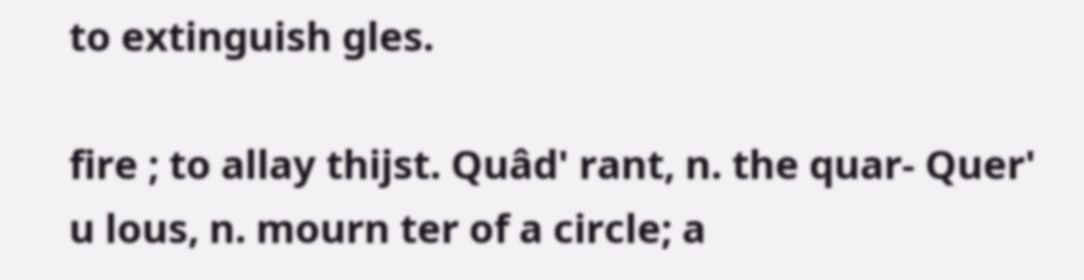to extinguish gles.

fire ; to allay thijst. Quâd' rant, n. the quar- Quer' u lous, n. mourn ter of a circle; a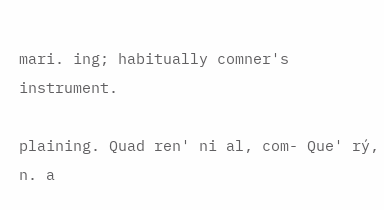mari. ing; habitually comner's instrument.

plaining. Quad ren' ni al, com- Que' rý, n. a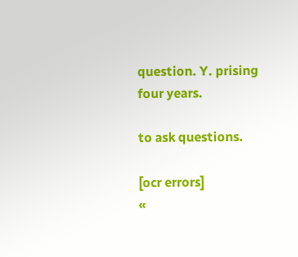question. Y. prising four years.

to ask questions.

[ocr errors]
«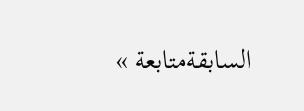السابقةمتابعة »